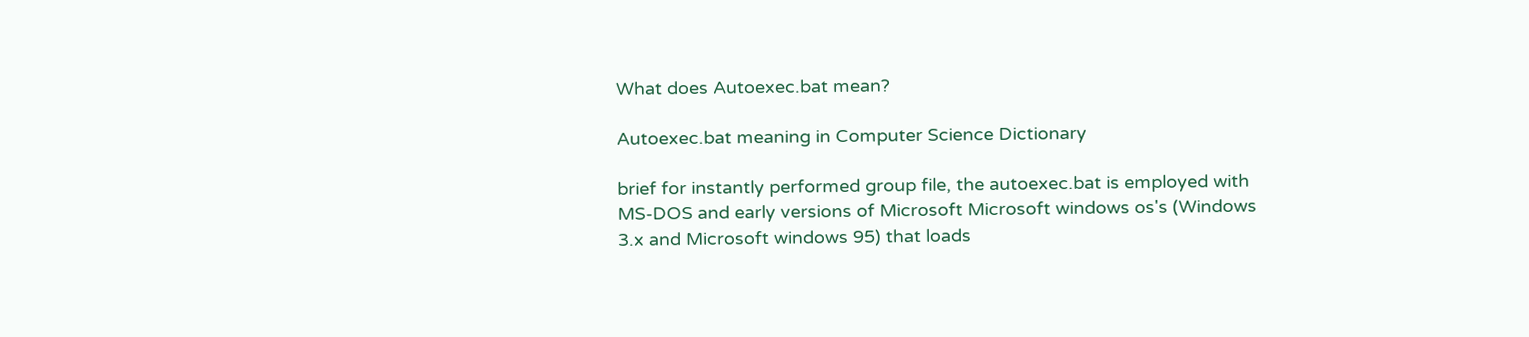What does Autoexec.bat mean?

Autoexec.bat meaning in Computer Science Dictionary

brief for instantly performed group file, the autoexec.bat is employed with MS-DOS and early versions of Microsoft Microsoft windows os's (Windows 3.x and Microsoft windows 95) that loads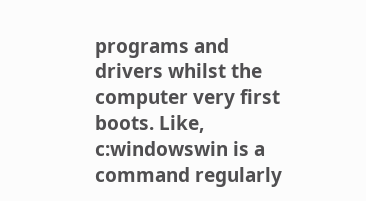programs and drivers whilst the computer very first boots. Like, c:windowswin is a command regularly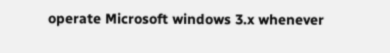operate Microsoft windows 3.x whenever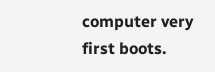computer very first boots.